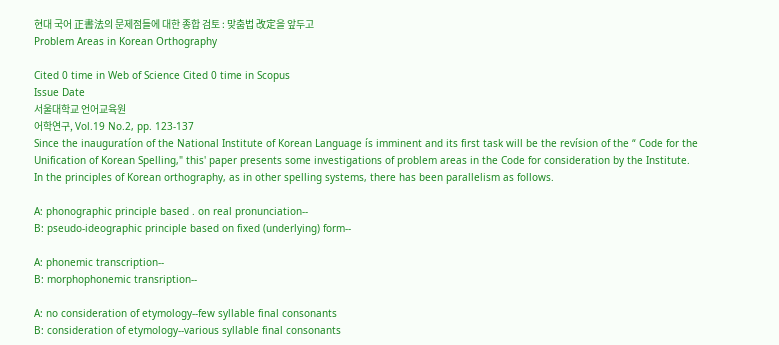현대 국어 正書法의 문제점들에 대한 종합 검토 : 맞춤법 改定을 앞두고
Problem Areas in Korean Orthography

Cited 0 time in Web of Science Cited 0 time in Scopus
Issue Date
서울대학교 언어교육원
어학연구, Vol.19 No.2, pp. 123-137
Since the inauguratíon of the National Institute of Korean Language ís imminent and its first task will be the revísion of the “ Code for the Unification of Korean Spelling," this' paper presents some investigations of problem areas in the Code for consideration by the Institute.
In the principles of Korean orthography, as in other spelling systems, there has been parallelism as follows.

A: phonographic principle based . on real pronunciation--
B: pseudo-ideographic principle based on fixed (underlying) form--

A: phonemic transcription--
B: morphophonemic transription--

A: no consideration of etymology--few syllable final consonants
B: consideration of etymology--various syllable final consonants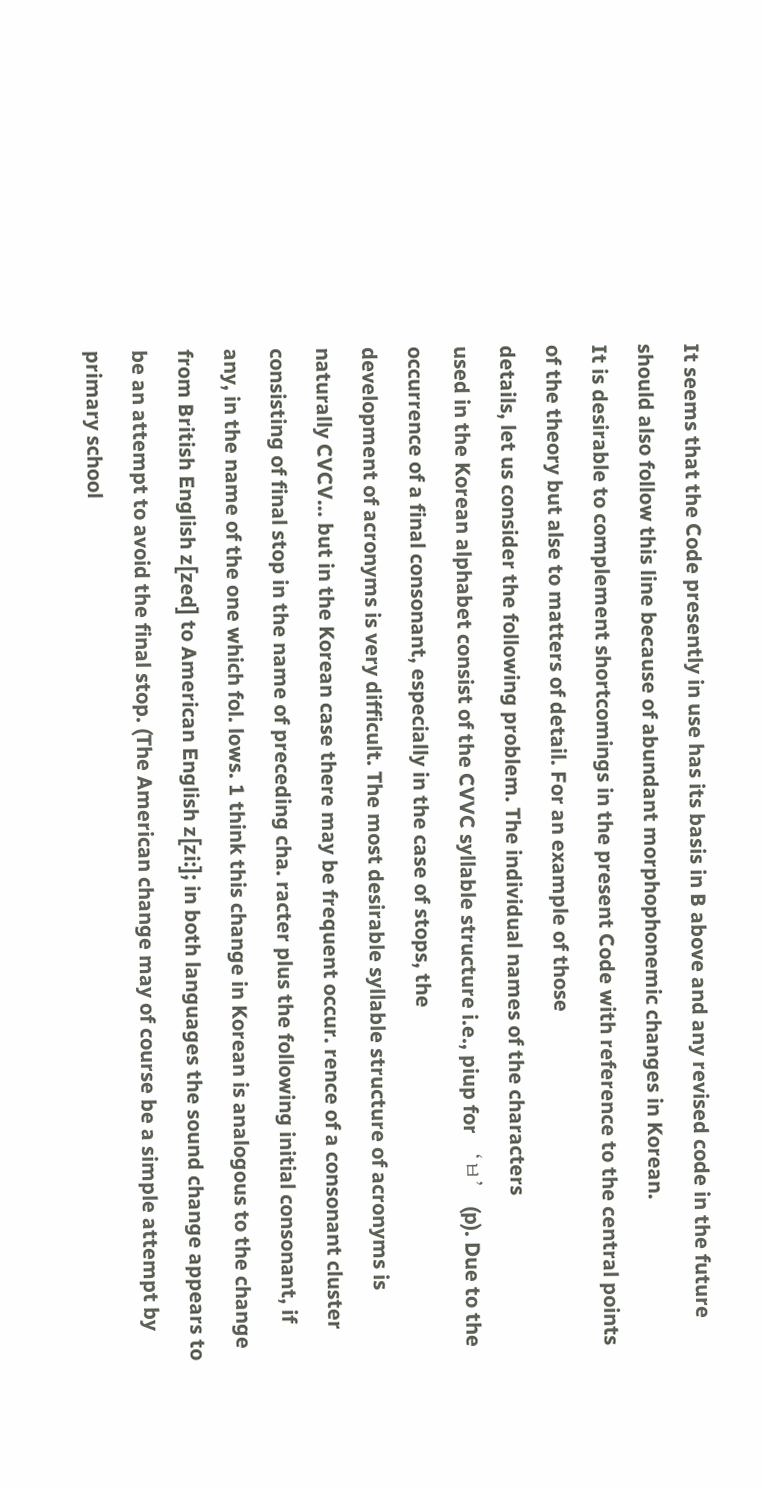It seems that the Code presently in use has its basis in B above and any revised code in the future should also follow this line because of abundant morphophonemic changes in Korean.
It is desirable to complement shortcomings in the present Code with reference to the central points of the theory but alse to matters of detail. For an example of those
details, let us consider the following problem. The individual names of the characters
used in the Korean alphabet consist of the CVVC syllable structure i.e., piup for ‘ㅂ’ (p). Due to the occurrence of a final consonant, especially in the case of stops, the
development of acronyms is very difficult. The most desirable syllable structure of acronyms is naturally CVCV… but in the Korean case there may be frequent occur. rence of a consonant cluster consisting of final stop in the name of preceding cha. racter plus the following initial consonant, if any, in the name of the one which fol. lows. 1 think this change in Korean is analogous to the change from British English z[zed] to American English z[zi:]; in both languages the sound change appears to be an attempt to avoid the final stop. (The American change may of course be a simple attempt by primary school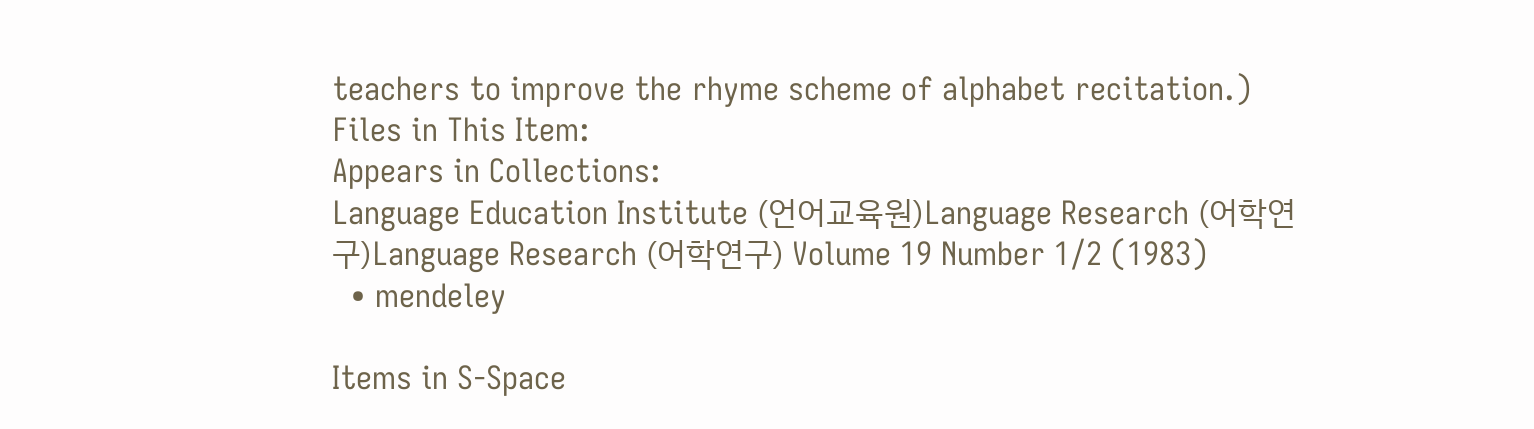teachers to improve the rhyme scheme of alphabet recitation.)
Files in This Item:
Appears in Collections:
Language Education Institute (언어교육원)Language Research (어학연구)Language Research (어학연구) Volume 19 Number 1/2 (1983)
  • mendeley

Items in S-Space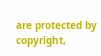are protected by copyright,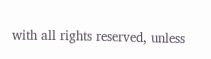with all rights reserved, unless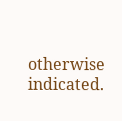otherwise indicated.